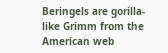Beringels are gorilla-like Grimm from the American web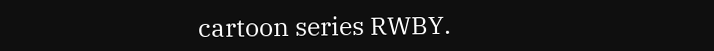cartoon series RWBY.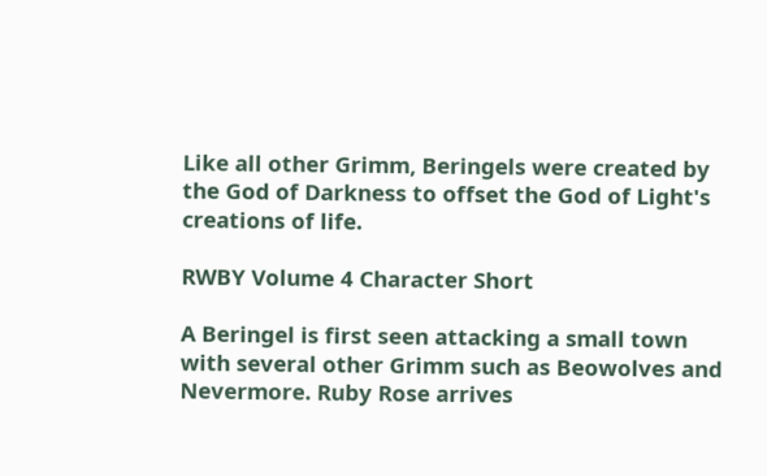Like all other Grimm, Beringels were created by the God of Darkness to offset the God of Light's creations of life.

RWBY Volume 4 Character Short

A Beringel is first seen attacking a small town with several other Grimm such as Beowolves and Nevermore. Ruby Rose arrives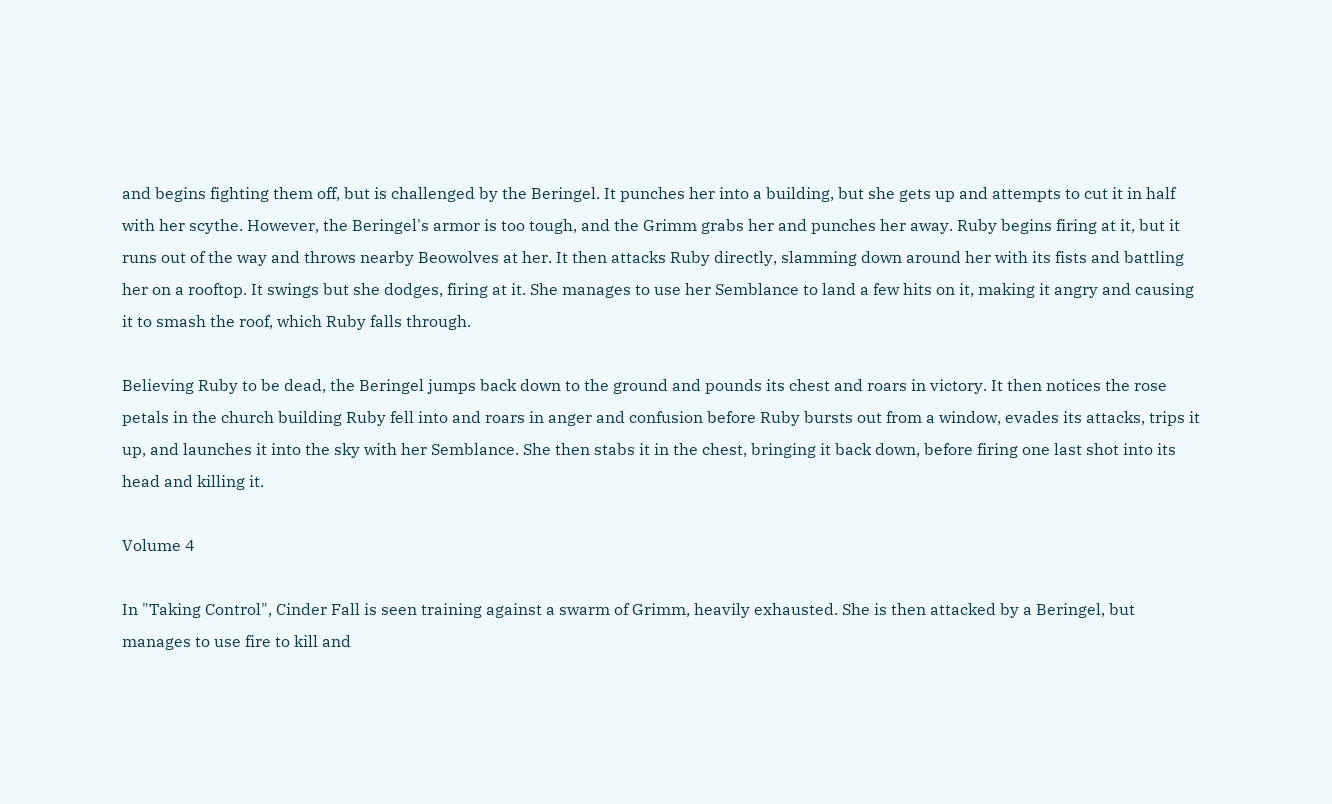and begins fighting them off, but is challenged by the Beringel. It punches her into a building, but she gets up and attempts to cut it in half with her scythe. However, the Beringel's armor is too tough, and the Grimm grabs her and punches her away. Ruby begins firing at it, but it runs out of the way and throws nearby Beowolves at her. It then attacks Ruby directly, slamming down around her with its fists and battling her on a rooftop. It swings but she dodges, firing at it. She manages to use her Semblance to land a few hits on it, making it angry and causing it to smash the roof, which Ruby falls through.

Believing Ruby to be dead, the Beringel jumps back down to the ground and pounds its chest and roars in victory. It then notices the rose petals in the church building Ruby fell into and roars in anger and confusion before Ruby bursts out from a window, evades its attacks, trips it up, and launches it into the sky with her Semblance. She then stabs it in the chest, bringing it back down, before firing one last shot into its head and killing it.

Volume 4

In "Taking Control", Cinder Fall is seen training against a swarm of Grimm, heavily exhausted. She is then attacked by a Beringel, but manages to use fire to kill and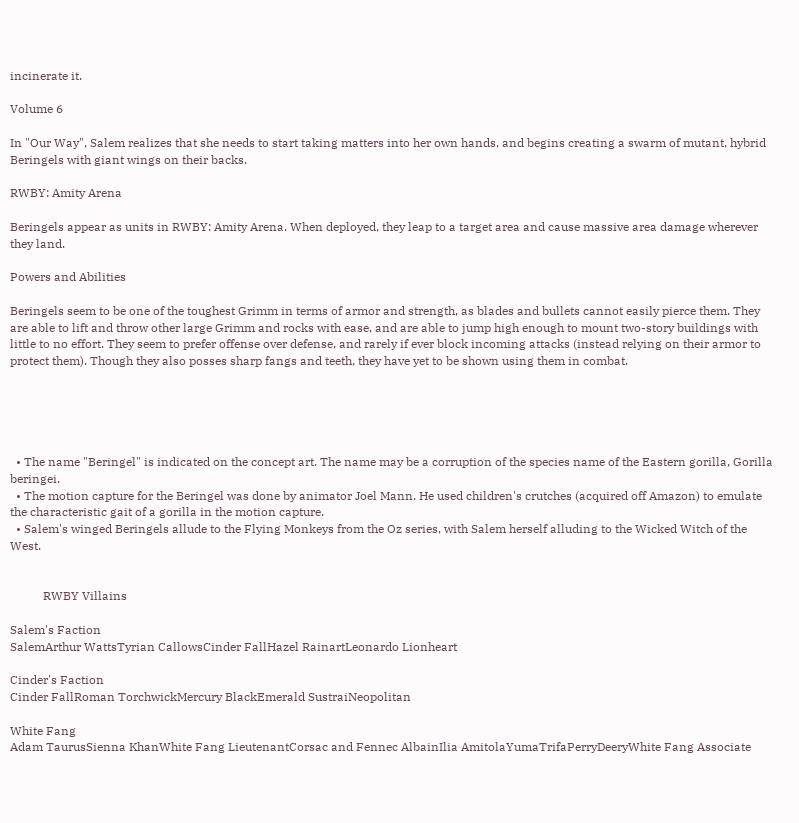incinerate it.

Volume 6

In "Our Way", Salem realizes that she needs to start taking matters into her own hands, and begins creating a swarm of mutant, hybrid Beringels with giant wings on their backs.

RWBY: Amity Arena

Beringels appear as units in RWBY: Amity Arena. When deployed, they leap to a target area and cause massive area damage wherever they land.

Powers and Abilities

Beringels seem to be one of the toughest Grimm in terms of armor and strength, as blades and bullets cannot easily pierce them. They are able to lift and throw other large Grimm and rocks with ease, and are able to jump high enough to mount two-story buildings with little to no effort. They seem to prefer offense over defense, and rarely if ever block incoming attacks (instead relying on their armor to protect them). Though they also posses sharp fangs and teeth, they have yet to be shown using them in combat.





  • The name "Beringel" is indicated on the concept art. The name may be a corruption of the species name of the Eastern gorilla, Gorilla beringei.
  • The motion capture for the Beringel was done by animator Joel Mann. He used children's crutches (acquired off Amazon) to emulate the characteristic gait of a gorilla in the motion capture.
  • Salem's winged Beringels allude to the Flying Monkeys from the Oz series, with Salem herself alluding to the Wicked Witch of the West.


           RWBY Villains

Salem's Faction
SalemArthur WattsTyrian CallowsCinder FallHazel RainartLeonardo Lionheart

Cinder's Faction
Cinder FallRoman TorchwickMercury BlackEmerald SustraiNeopolitan

White Fang
Adam TaurusSienna KhanWhite Fang LieutenantCorsac and Fennec AlbainIlia AmitolaYumaTrifaPerryDeeryWhite Fang Associate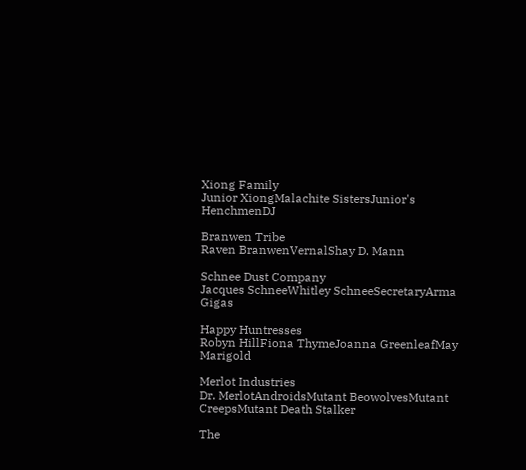Xiong Family
Junior XiongMalachite SistersJunior's HenchmenDJ

Branwen Tribe
Raven BranwenVernalShay D. Mann

Schnee Dust Company
Jacques SchneeWhitley SchneeSecretaryArma Gigas

Happy Huntresses
Robyn HillFiona ThymeJoanna GreenleafMay Marigold

Merlot Industries
Dr. MerlotAndroidsMutant BeowolvesMutant CreepsMutant Death Stalker

The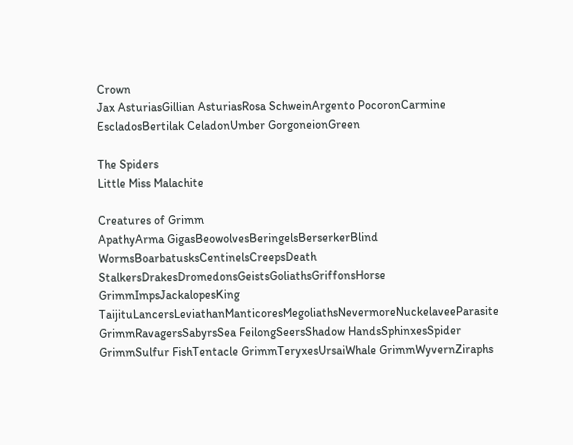Crown
Jax AsturiasGillian AsturiasRosa SchweinArgento PocoronCarmine EscladosBertilak CeladonUmber GorgoneionGreen

The Spiders
Little Miss Malachite

Creatures of Grimm
ApathyArma GigasBeowolvesBeringelsBerserkerBlind WormsBoarbatusksCentinelsCreepsDeath StalkersDrakesDromedonsGeistsGoliathsGriffonsHorse GrimmImpsJackalopesKing TaijituLancersLeviathanManticoresMegoliathsNevermoreNuckelaveeParasite GrimmRavagersSabyrsSea FeilongSeersShadow HandsSphinxesSpider GrimmSulfur FishTentacle GrimmTeryxesUrsaiWhale GrimmWyvernZiraphs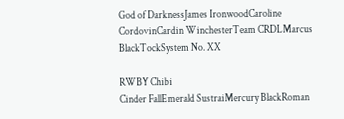God of DarknessJames IronwoodCaroline CordovinCardin WinchesterTeam CRDLMarcus BlackTockSystem No. XX

RWBY Chibi
Cinder FallEmerald SustraiMercury BlackRoman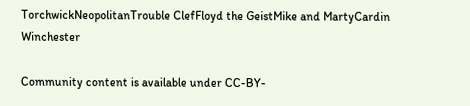TorchwickNeopolitanTrouble ClefFloyd the GeistMike and MartyCardin Winchester

Community content is available under CC-BY-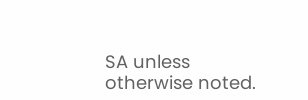SA unless otherwise noted.